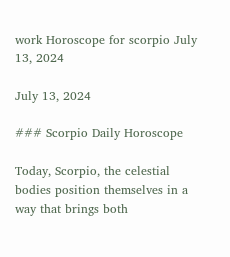work Horoscope for scorpio July 13, 2024

July 13, 2024

### Scorpio Daily Horoscope

Today, Scorpio, the celestial bodies position themselves in a way that brings both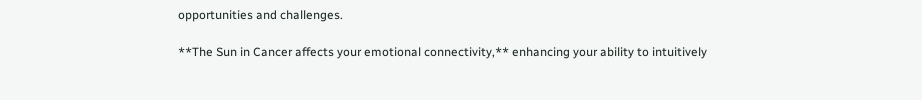opportunities and challenges.

**The Sun in Cancer affects your emotional connectivity,** enhancing your ability to intuitively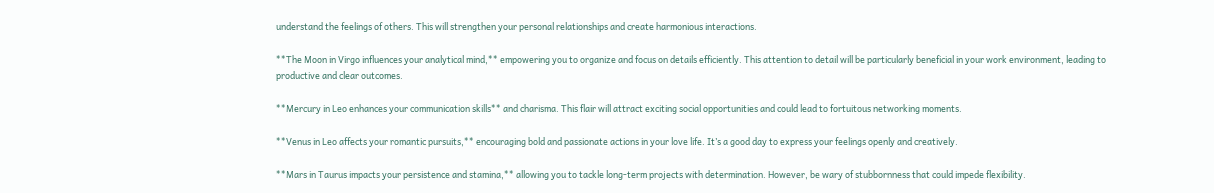understand the feelings of others. This will strengthen your personal relationships and create harmonious interactions.

**The Moon in Virgo influences your analytical mind,** empowering you to organize and focus on details efficiently. This attention to detail will be particularly beneficial in your work environment, leading to productive and clear outcomes.

**Mercury in Leo enhances your communication skills** and charisma. This flair will attract exciting social opportunities and could lead to fortuitous networking moments.

**Venus in Leo affects your romantic pursuits,** encouraging bold and passionate actions in your love life. It’s a good day to express your feelings openly and creatively.

**Mars in Taurus impacts your persistence and stamina,** allowing you to tackle long-term projects with determination. However, be wary of stubbornness that could impede flexibility.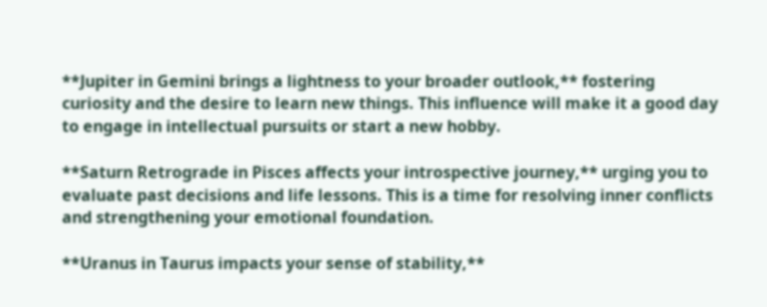**Jupiter in Gemini brings a lightness to your broader outlook,** fostering curiosity and the desire to learn new things. This influence will make it a good day to engage in intellectual pursuits or start a new hobby.

**Saturn Retrograde in Pisces affects your introspective journey,** urging you to evaluate past decisions and life lessons. This is a time for resolving inner conflicts and strengthening your emotional foundation.

**Uranus in Taurus impacts your sense of stability,**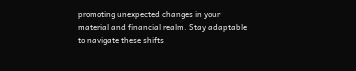promoting unexpected changes in your material and financial realm. Stay adaptable to navigate these shifts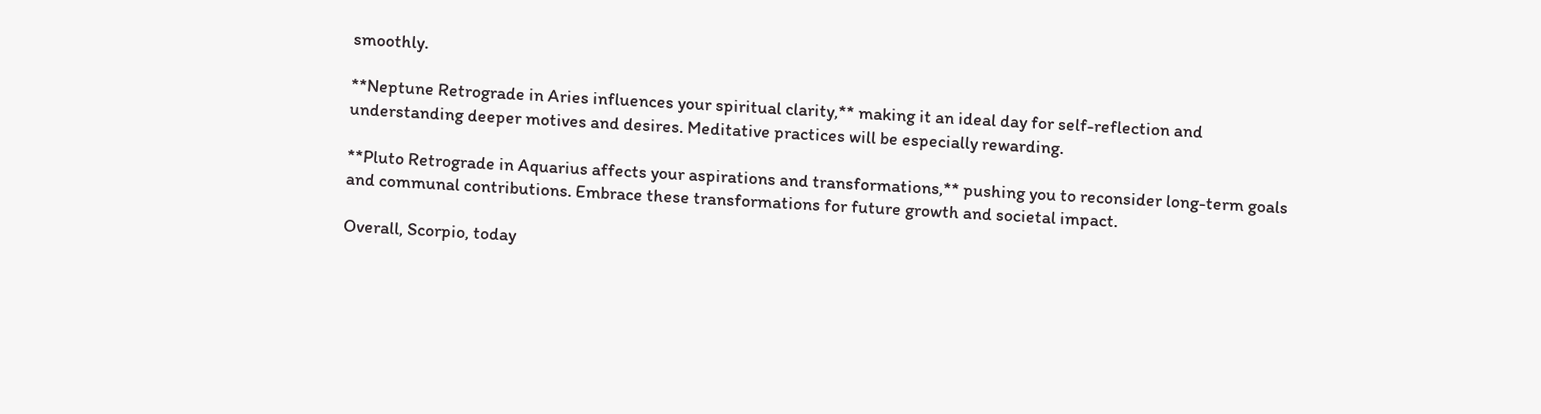smoothly.

**Neptune Retrograde in Aries influences your spiritual clarity,** making it an ideal day for self-reflection and understanding deeper motives and desires. Meditative practices will be especially rewarding.

**Pluto Retrograde in Aquarius affects your aspirations and transformations,** pushing you to reconsider long-term goals and communal contributions. Embrace these transformations for future growth and societal impact.

Overall, Scorpio, today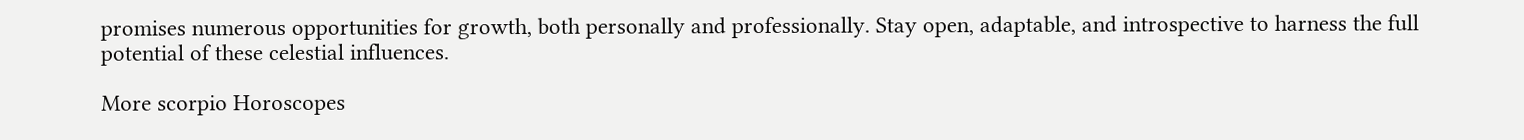promises numerous opportunities for growth, both personally and professionally. Stay open, adaptable, and introspective to harness the full potential of these celestial influences.

More scorpio Horoscopes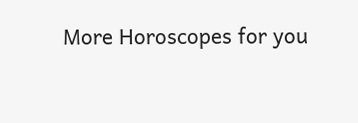More Horoscopes for you